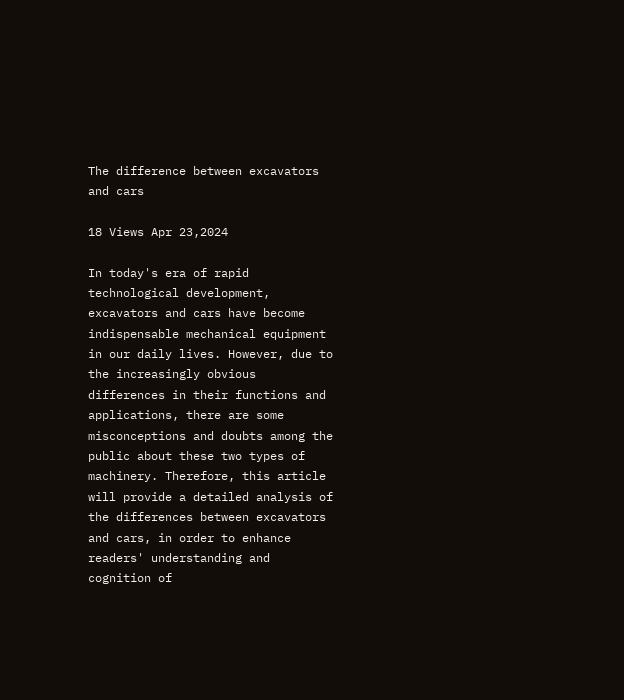The difference between excavators and cars

18 Views Apr 23,2024

In today's era of rapid technological development, excavators and cars have become indispensable mechanical equipment in our daily lives. However, due to the increasingly obvious differences in their functions and applications, there are some misconceptions and doubts among the public about these two types of machinery. Therefore, this article will provide a detailed analysis of the differences between excavators and cars, in order to enhance readers' understanding and cognition of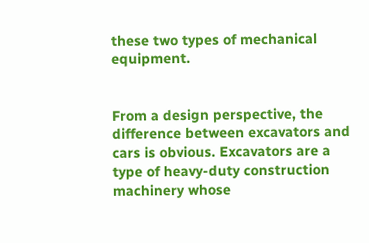these two types of mechanical equipment.


From a design perspective, the difference between excavators and cars is obvious. Excavators are a type of heavy-duty construction machinery whose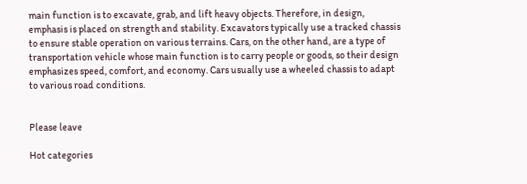main function is to excavate, grab, and lift heavy objects. Therefore, in design, emphasis is placed on strength and stability. Excavators typically use a tracked chassis to ensure stable operation on various terrains. Cars, on the other hand, are a type of transportation vehicle whose main function is to carry people or goods, so their design emphasizes speed, comfort, and economy. Cars usually use a wheeled chassis to adapt to various road conditions.


Please leave

Hot categories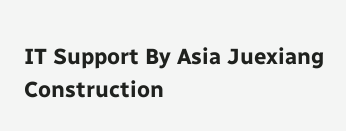IT Support By Asia Juexiang Construction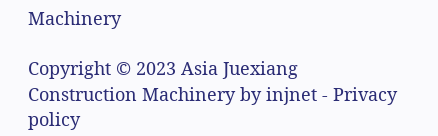Machinery

Copyright © 2023 Asia Juexiang Construction Machinery by injnet - Privacy policy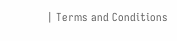| Terms and Conditions